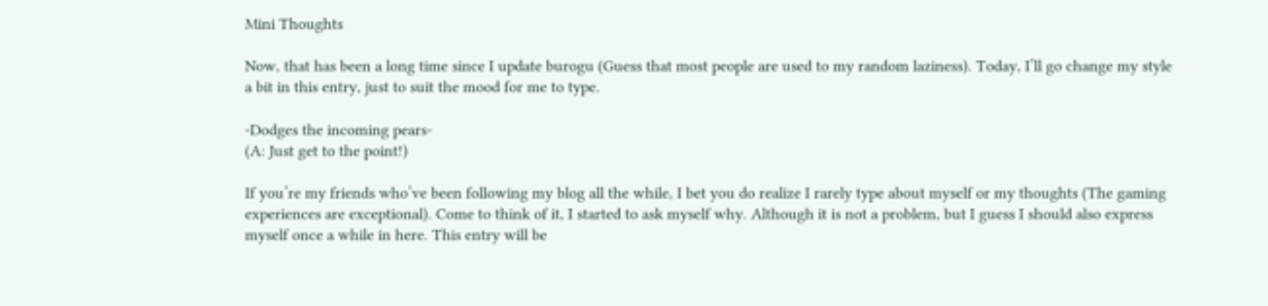Mini Thoughts

Now, that has been a long time since I update burogu (Guess that most people are used to my random laziness). Today, I’ll go change my style a bit in this entry, just to suit the mood for me to type.

-Dodges the incoming pears-
(A: Just get to the point!)

If you’re my friends who’ve been following my blog all the while, I bet you do realize I rarely type about myself or my thoughts (The gaming experiences are exceptional). Come to think of it, I started to ask myself why. Although it is not a problem, but I guess I should also express myself once a while in here. This entry will be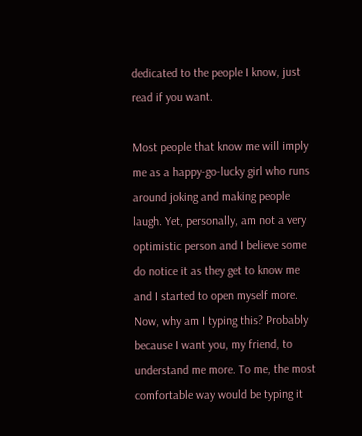dedicated to the people I know, just read if you want.

Most people that know me will imply me as a happy-go-lucky girl who runs around joking and making people laugh. Yet, personally, am not a very optimistic person and I believe some do notice it as they get to know me and I started to open myself more. Now, why am I typing this? Probably because I want you, my friend, to understand me more. To me, the most comfortable way would be typing it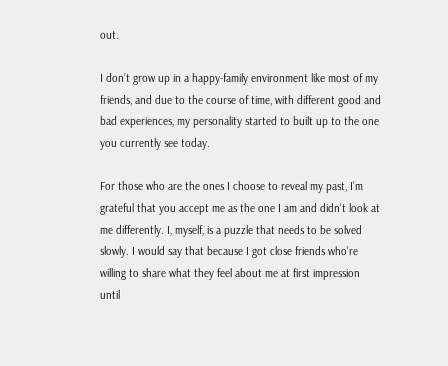out.

I don’t grow up in a happy-family environment like most of my friends, and due to the course of time, with different good and bad experiences, my personality started to built up to the one you currently see today.

For those who are the ones I choose to reveal my past, I’m grateful that you accept me as the one I am and didn’t look at me differently. I, myself, is a puzzle that needs to be solved slowly. I would say that because I got close friends who’re willing to share what they feel about me at first impression until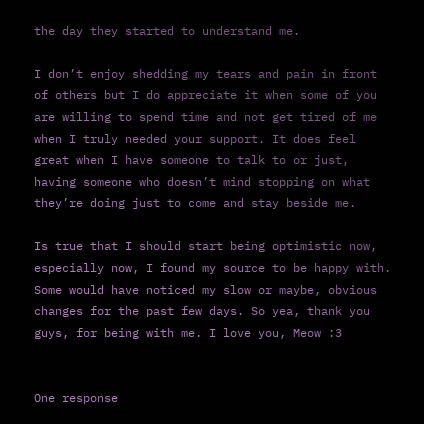the day they started to understand me.

I don’t enjoy shedding my tears and pain in front of others but I do appreciate it when some of you are willing to spend time and not get tired of me when I truly needed your support. It does feel great when I have someone to talk to or just, having someone who doesn’t mind stopping on what they’re doing just to come and stay beside me.

Is true that I should start being optimistic now, especially now, I found my source to be happy with. Some would have noticed my slow or maybe, obvious changes for the past few days. So yea, thank you guys, for being with me. I love you, Meow :3


One response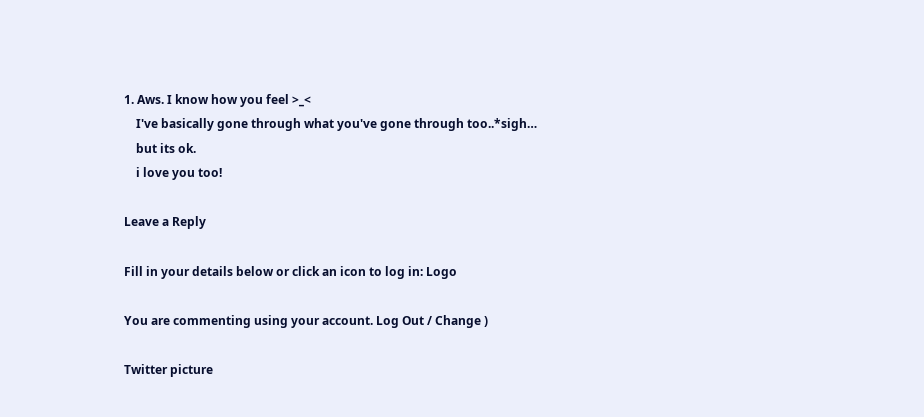1. Aws. I know how you feel >_<
    I've basically gone through what you've gone through too..*sigh…
    but its ok.
    i love you too!

Leave a Reply

Fill in your details below or click an icon to log in: Logo

You are commenting using your account. Log Out / Change )

Twitter picture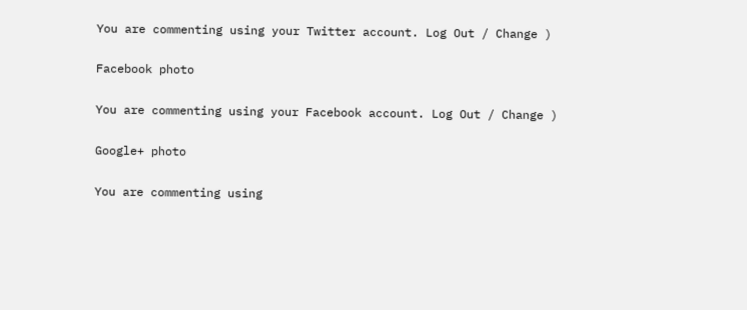You are commenting using your Twitter account. Log Out / Change )

Facebook photo

You are commenting using your Facebook account. Log Out / Change )

Google+ photo

You are commenting using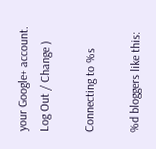your Google+ account. Log Out / Change )

Connecting to %s

%d bloggers like this: